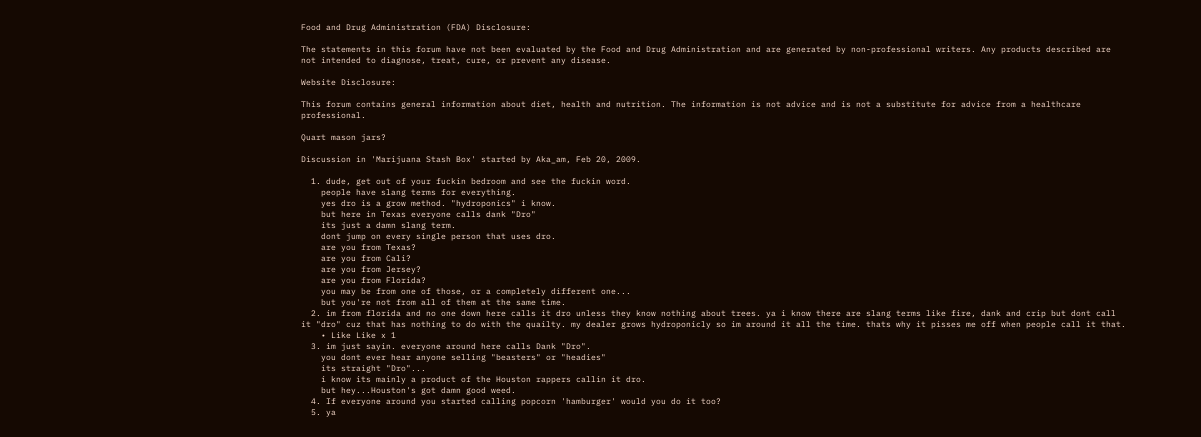Food and Drug Administration (FDA) Disclosure:

The statements in this forum have not been evaluated by the Food and Drug Administration and are generated by non-professional writers. Any products described are not intended to diagnose, treat, cure, or prevent any disease.

Website Disclosure:

This forum contains general information about diet, health and nutrition. The information is not advice and is not a substitute for advice from a healthcare professional.

Quart mason jars?

Discussion in 'Marijuana Stash Box' started by Aka_am, Feb 20, 2009.

  1. dude, get out of your fuckin bedroom and see the fuckin word.
    people have slang terms for everything.
    yes dro is a grow method. "hydroponics" i know.
    but here in Texas everyone calls dank "Dro"
    its just a damn slang term.
    dont jump on every single person that uses dro.
    are you from Texas?
    are you from Cali?
    are you from Jersey?
    are you from Florida?
    you may be from one of those, or a completely different one...
    but you're not from all of them at the same time.
  2. im from florida and no one down here calls it dro unless they know nothing about trees. ya i know there are slang terms like fire, dank and crip but dont call it "dro" cuz that has nothing to do with the quailty. my dealer grows hydroponicly so im around it all the time. thats why it pisses me off when people call it that.
    • Like Like x 1
  3. im just sayin. everyone around here calls Dank "Dro".
    you dont ever hear anyone selling "beasters" or "headies"
    its straight "Dro"...
    i know its mainly a product of the Houston rappers callin it dro.
    but hey...Houston's got damn good weed.
  4. If everyone around you started calling popcorn 'hamburger' would you do it too?
  5. ya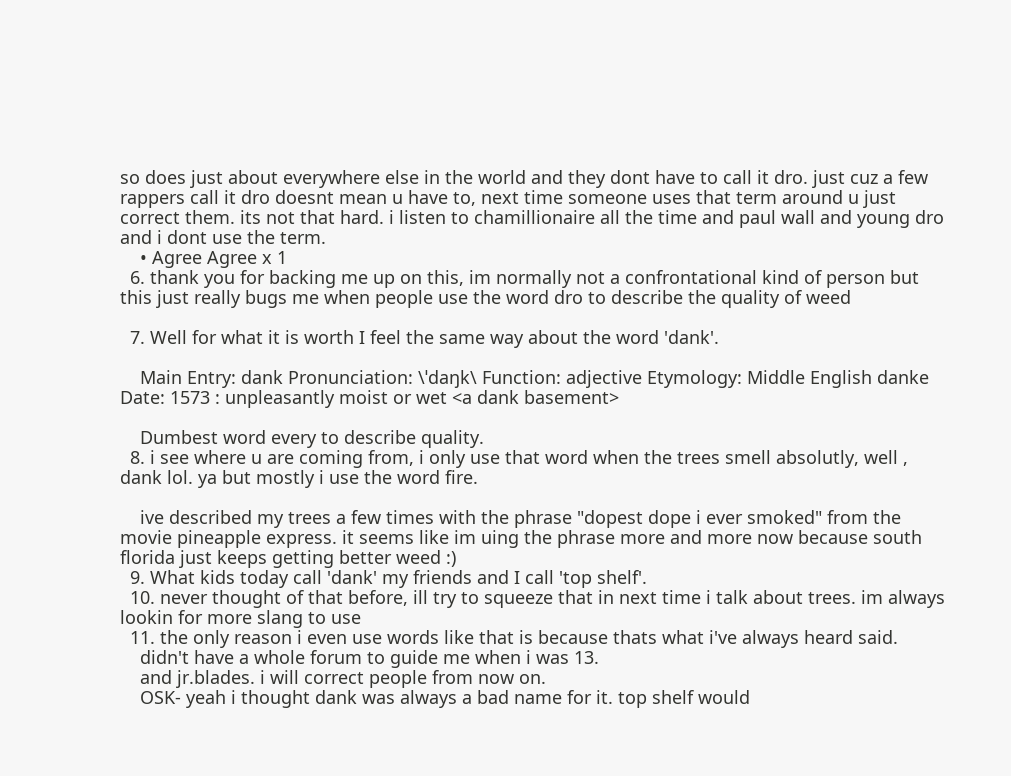so does just about everywhere else in the world and they dont have to call it dro. just cuz a few rappers call it dro doesnt mean u have to, next time someone uses that term around u just correct them. its not that hard. i listen to chamillionaire all the time and paul wall and young dro and i dont use the term.
    • Agree Agree x 1
  6. thank you for backing me up on this, im normally not a confrontational kind of person but this just really bugs me when people use the word dro to describe the quality of weed

  7. Well for what it is worth I feel the same way about the word 'dank'.

    Main Entry: dank Pronunciation: \ˈdaŋk\ Function: adjective Etymology: Middle English danke Date: 1573 : unpleasantly moist or wet <a dank basement>

    Dumbest word every to describe quality.
  8. i see where u are coming from, i only use that word when the trees smell absolutly, well , dank lol. ya but mostly i use the word fire.

    ive described my trees a few times with the phrase "dopest dope i ever smoked" from the movie pineapple express. it seems like im uing the phrase more and more now because south florida just keeps getting better weed :)
  9. What kids today call 'dank' my friends and I call 'top shelf'.
  10. never thought of that before, ill try to squeeze that in next time i talk about trees. im always lookin for more slang to use
  11. the only reason i even use words like that is because thats what i've always heard said.
    didn't have a whole forum to guide me when i was 13.
    and jr.blades. i will correct people from now on.
    OSK- yeah i thought dank was always a bad name for it. top shelf would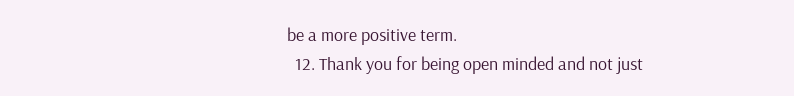be a more positive term.
  12. Thank you for being open minded and not just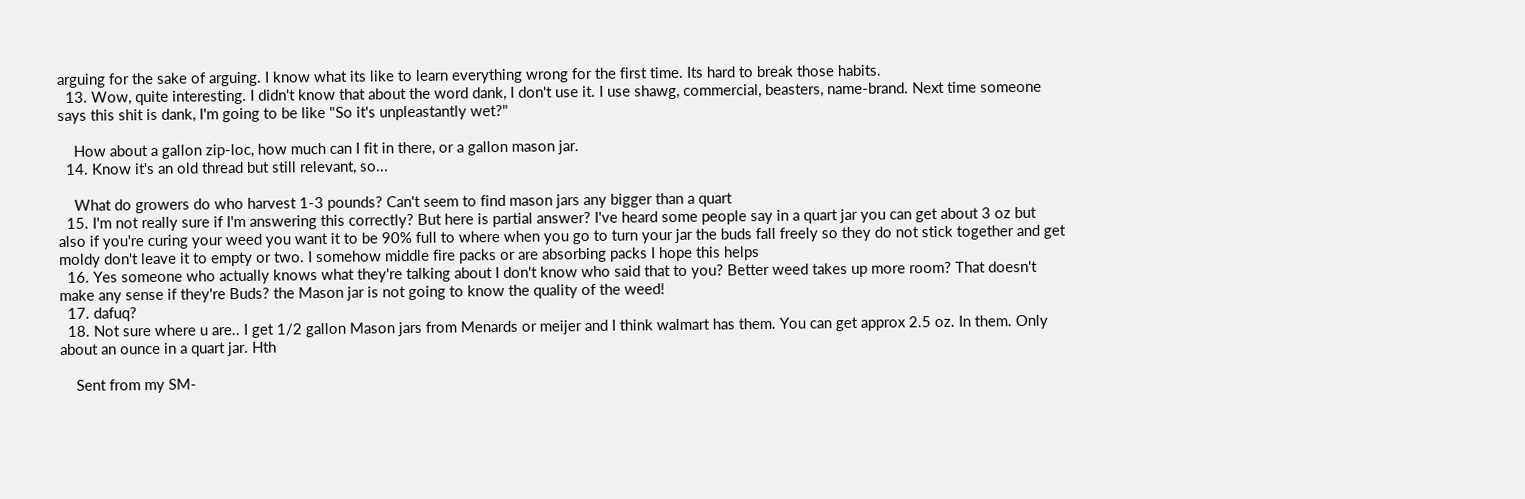arguing for the sake of arguing. I know what its like to learn everything wrong for the first time. Its hard to break those habits.
  13. Wow, quite interesting. I didn't know that about the word dank, I don't use it. I use shawg, commercial, beasters, name-brand. Next time someone says this shit is dank, I'm going to be like "So it's unpleastantly wet?"

    How about a gallon zip-loc, how much can I fit in there, or a gallon mason jar.
  14. Know it's an old thread but still relevant, so...

    What do growers do who harvest 1-3 pounds? Can't seem to find mason jars any bigger than a quart
  15. I'm not really sure if I'm answering this correctly? But here is partial answer? I've heard some people say in a quart jar you can get about 3 oz but also if you're curing your weed you want it to be 90% full to where when you go to turn your jar the buds fall freely so they do not stick together and get moldy don't leave it to empty or two. I somehow middle fire packs or are absorbing packs I hope this helps
  16. Yes someone who actually knows what they're talking about I don't know who said that to you? Better weed takes up more room? That doesn't make any sense if they're Buds? the Mason jar is not going to know the quality of the weed!
  17. dafuq?
  18. Not sure where u are.. I get 1/2 gallon Mason jars from Menards or meijer and I think walmart has them. You can get approx 2.5 oz. In them. Only about an ounce in a quart jar. Hth

    Sent from my SM-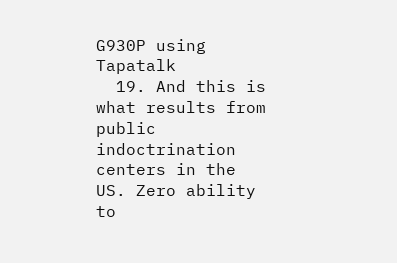G930P using Tapatalk
  19. And this is what results from public indoctrination centers in the US. Zero ability to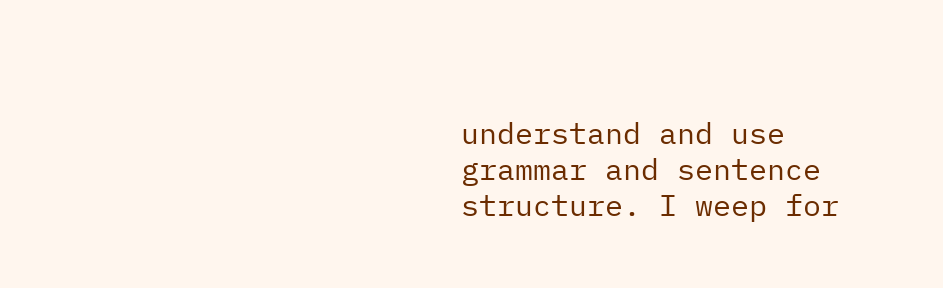understand and use grammar and sentence structure. I weep for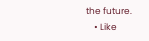the future.
    • Like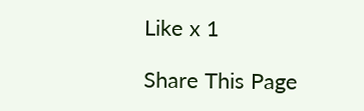Like x 1

Share This Page